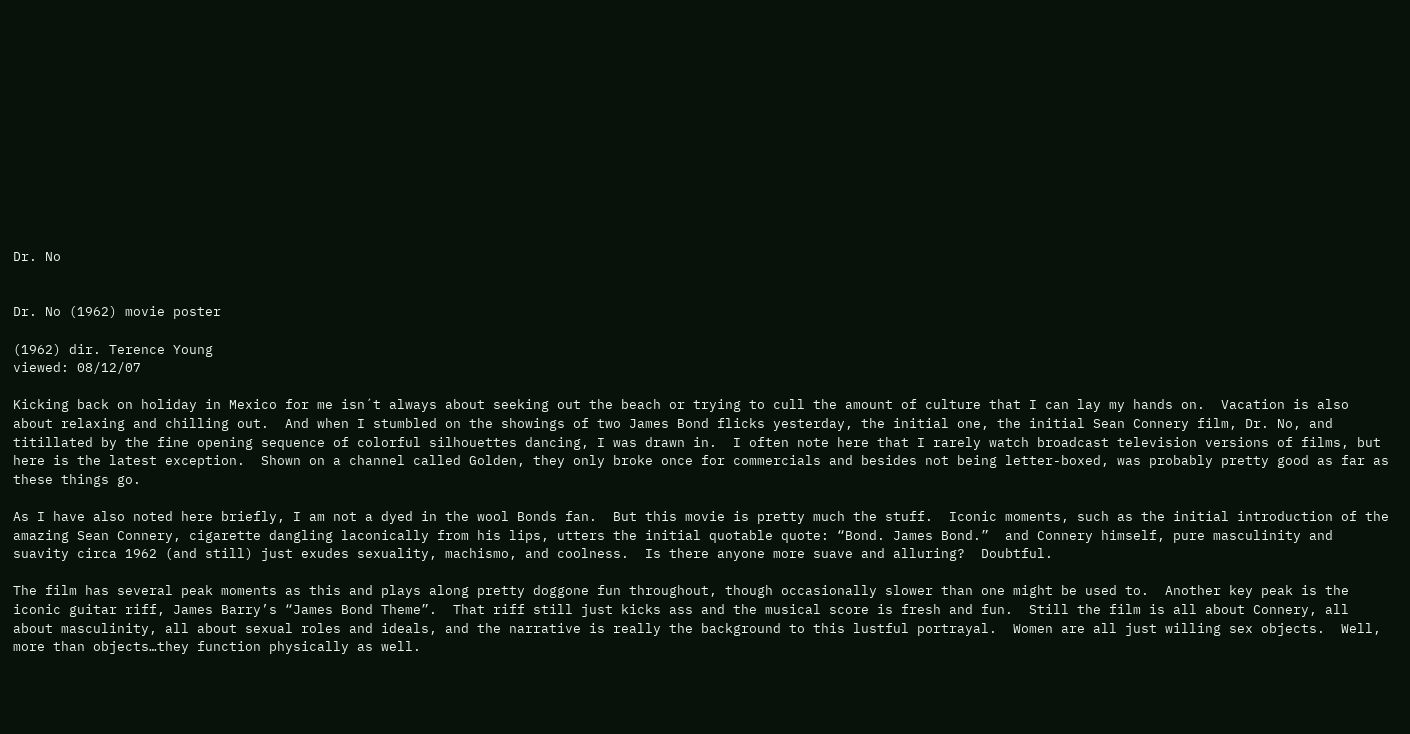Dr. No


Dr. No (1962) movie poster

(1962) dir. Terence Young
viewed: 08/12/07

Kicking back on holiday in Mexico for me isn´t always about seeking out the beach or trying to cull the amount of culture that I can lay my hands on.  Vacation is also about relaxing and chilling out.  And when I stumbled on the showings of two James Bond flicks yesterday, the initial one, the initial Sean Connery film, Dr. No, and titillated by the fine opening sequence of colorful silhouettes dancing, I was drawn in.  I often note here that I rarely watch broadcast television versions of films, but here is the latest exception.  Shown on a channel called Golden, they only broke once for commercials and besides not being letter-boxed, was probably pretty good as far as these things go.

As I have also noted here briefly, I am not a dyed in the wool Bonds fan.  But this movie is pretty much the stuff.  Iconic moments, such as the initial introduction of the amazing Sean Connery, cigarette dangling laconically from his lips, utters the initial quotable quote: “Bond. James Bond.”  and Connery himself, pure masculinity and suavity circa 1962 (and still) just exudes sexuality, machismo, and coolness.  Is there anyone more suave and alluring?  Doubtful.

The film has several peak moments as this and plays along pretty doggone fun throughout, though occasionally slower than one might be used to.  Another key peak is the iconic guitar riff, James Barry’s “James Bond Theme”.  That riff still just kicks ass and the musical score is fresh and fun.  Still the film is all about Connery, all about masculinity, all about sexual roles and ideals, and the narrative is really the background to this lustful portrayal.  Women are all just willing sex objects.  Well, more than objects…they function physically as well.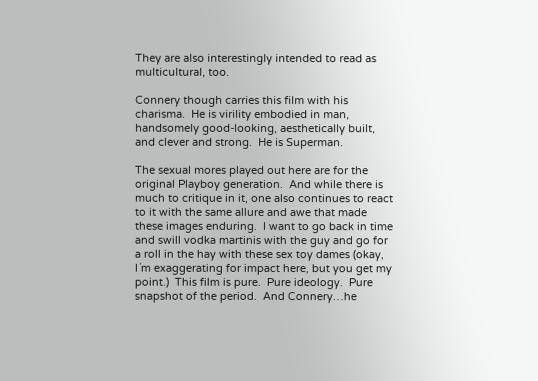They are also interestingly intended to read as multicultural, too.

Connery though carries this film with his charisma.  He is virility embodied in man, handsomely good-looking, aesthetically built, and clever and strong.  He is Superman.

The sexual mores played out here are for the original Playboy generation.  And while there is much to critique in it, one also continues to react to it with the same allure and awe that made these images enduring.  I want to go back in time and swill vodka martinis with the guy and go for a roll in the hay with these sex toy dames (okay, I´m exaggerating for impact here, but you get my point.)  This film is pure.  Pure ideology.  Pure snapshot of the period.  And Connery…he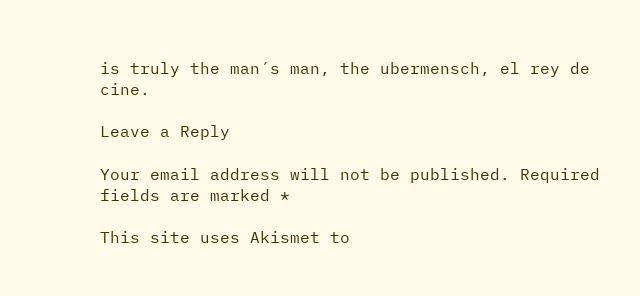is truly the man´s man, the ubermensch, el rey de cine.

Leave a Reply

Your email address will not be published. Required fields are marked *

This site uses Akismet to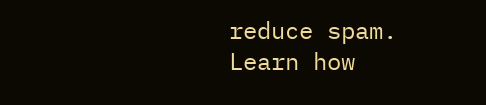reduce spam. Learn how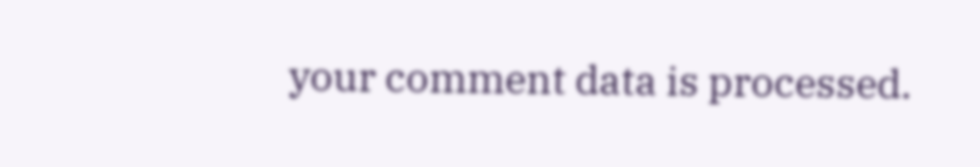your comment data is processed.